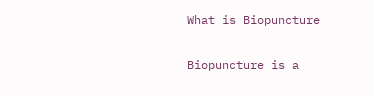What is Biopuncture

Biopuncture is a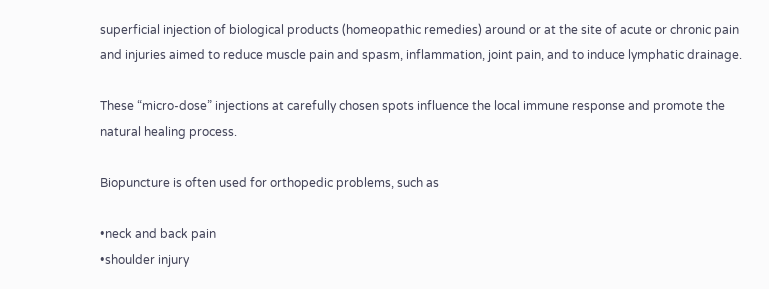superficial injection of biological products (homeopathic remedies) around or at the site of acute or chronic pain and injuries aimed to reduce muscle pain and spasm, inflammation, joint pain, and to induce lymphatic drainage.

These “micro-dose” injections at carefully chosen spots influence the local immune response and promote the natural healing process.

Biopuncture is often used for orthopedic problems, such as

•neck and back pain
•shoulder injury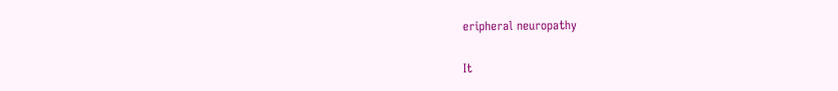eripheral neuropathy

It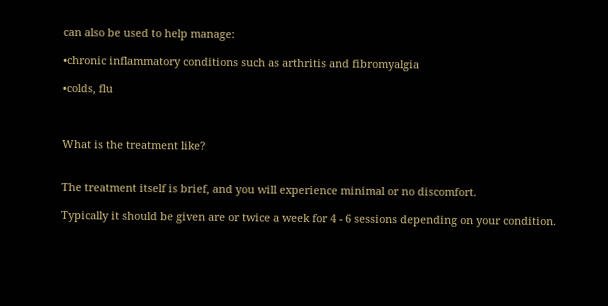can also be used to help manage:

•chronic inflammatory conditions such as arthritis and fibromyalgia

•colds, flu



What is the treatment like?


The treatment itself is brief, and you will experience minimal or no discomfort.

Typically it should be given are or twice a week for 4 - 6 sessions depending on your condition.